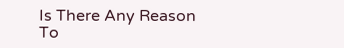Is There Any Reason To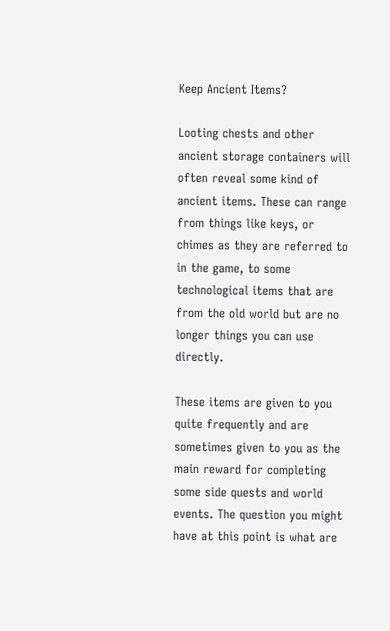Keep Ancient Items?

Looting chests and other ancient storage containers will often reveal some kind of ancient items. These can range from things like keys, or chimes as they are referred to in the game, to some technological items that are from the old world but are no longer things you can use directly.

These items are given to you quite frequently and are sometimes given to you as the main reward for completing some side quests and world events. The question you might have at this point is what are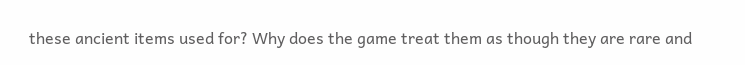these ancient items used for? Why does the game treat them as though they are rare and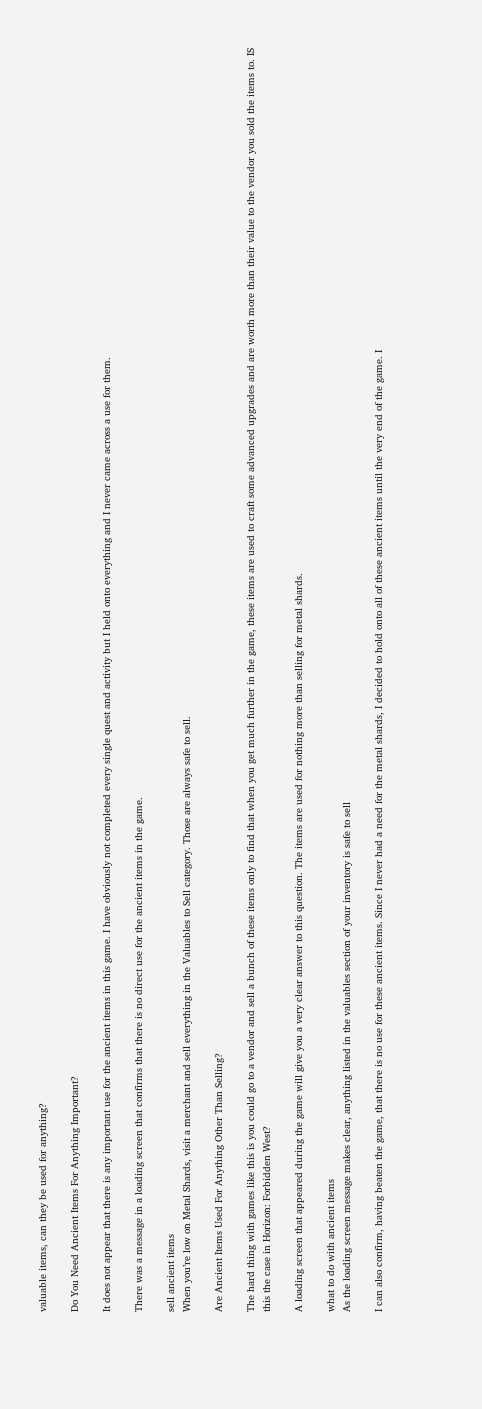valuable items, can they be used for anything?

Do You Need Ancient Items For Anything Important?

It does not appear that there is any important use for the ancient items in this game. I have obviously not completed every single quest and activity but I held onto everything and I never came across a use for them.

There was a message in a loading screen that confirms that there is no direct use for the ancient items in the game.

sell ancient items
When you’re low on Metal Shards, visit a merchant and sell everything in the Valuables to Sell category. Those are always safe to sell.

Are Ancient Items Used For Anything Other Than Selling?

The hard thing with games like this is you could go to a vendor and sell a bunch of these items only to find that when you get much further in the game, these items are used to craft some advanced upgrades and are worth more than their value to the vendor you sold the items to. IS this the case in Horizon: Forbidden West?

A loading screen that appeared during the game will give you a very clear answer to this question. The items are used for nothing more than selling for metal shards.

what to do with ancient items
As the loading screen message makes clear, anything listed in the valuables section of your inventory is safe to sell

I can also confirm, having beaten the game, that there is no use for these ancient items. Since I never had a need for the metal shards, I decided to hold onto all of these ancient items until the very end of the game. I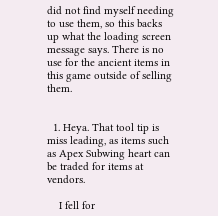did not find myself needing to use them, so this backs up what the loading screen message says. There is no use for the ancient items in this game outside of selling them.


  1. Heya. That tool tip is miss leading, as items such as Apex Subwing heart can be traded for items at vendors.

    I fell for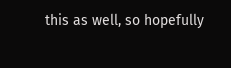this as well, so hopefully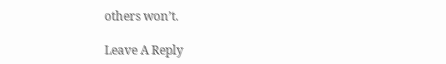others won’t.

Leave A Reply